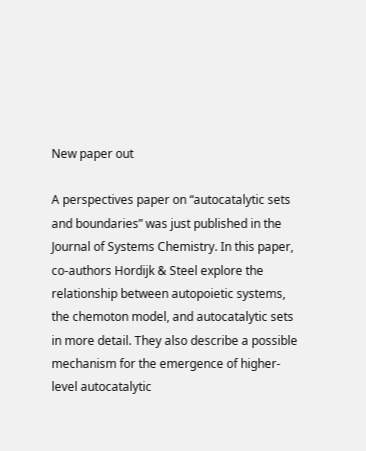New paper out

A perspectives paper on “autocatalytic sets and boundaries” was just published in the Journal of Systems Chemistry. In this paper, co-authors Hordijk & Steel explore the relationship between autopoietic systems, the chemoton model, and autocatalytic sets in more detail. They also describe a possible mechanism for the emergence of higher-level autocatalytic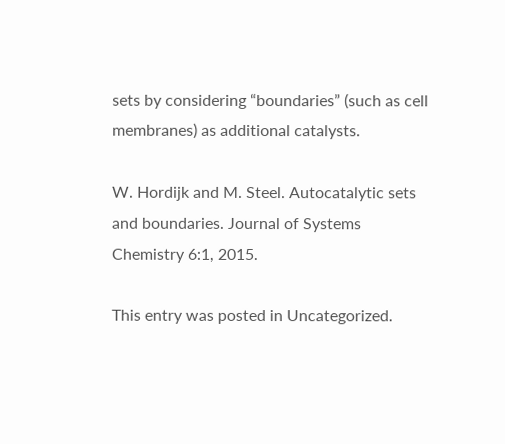sets by considering “boundaries” (such as cell membranes) as additional catalysts.

W. Hordijk and M. Steel. Autocatalytic sets and boundaries. Journal of Systems Chemistry 6:1, 2015.

This entry was posted in Uncategorized.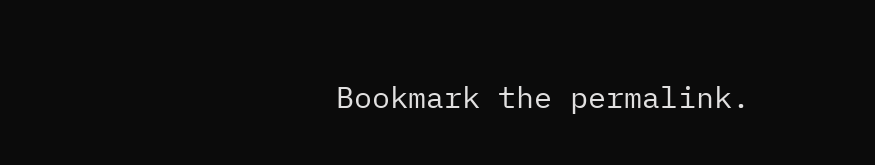Bookmark the permalink.